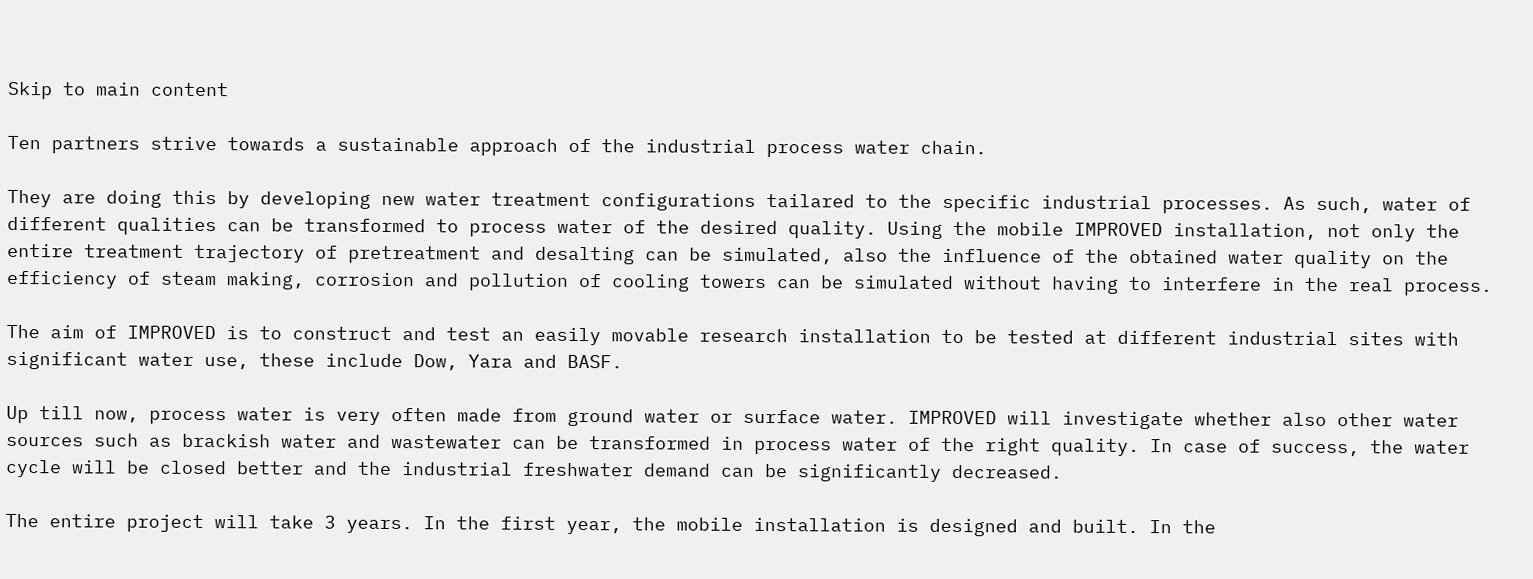Skip to main content

Ten partners strive towards a sustainable approach of the industrial process water chain.

They are doing this by developing new water treatment configurations tailared to the specific industrial processes. As such, water of different qualities can be transformed to process water of the desired quality. Using the mobile IMPROVED installation, not only the entire treatment trajectory of pretreatment and desalting can be simulated, also the influence of the obtained water quality on the efficiency of steam making, corrosion and pollution of cooling towers can be simulated without having to interfere in the real process.

The aim of IMPROVED is to construct and test an easily movable research installation to be tested at different industrial sites with significant water use, these include Dow, Yara and BASF.

Up till now, process water is very often made from ground water or surface water. IMPROVED will investigate whether also other water sources such as brackish water and wastewater can be transformed in process water of the right quality. In case of success, the water cycle will be closed better and the industrial freshwater demand can be significantly decreased.

The entire project will take 3 years. In the first year, the mobile installation is designed and built. In the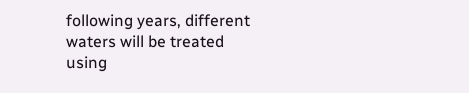following years, different waters will be treated using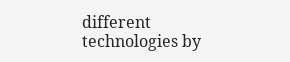different technologies by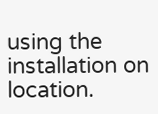using the installation on location.